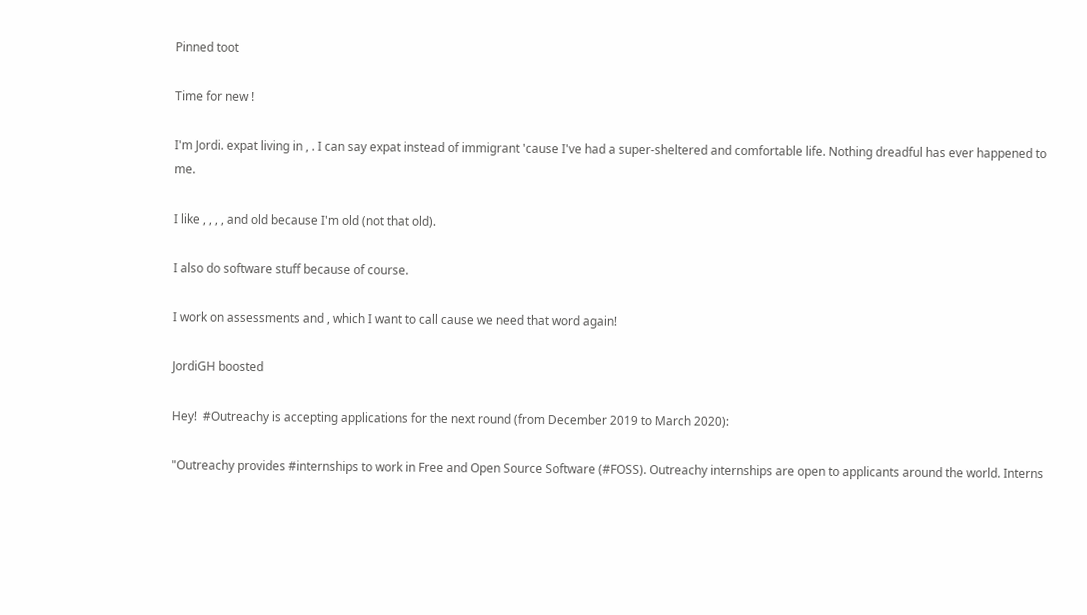Pinned toot

Time for new !

I'm Jordi. expat living in , . I can say expat instead of immigrant 'cause I've had a super-sheltered and comfortable life. Nothing dreadful has ever happened to me.

I like , , , , and old because I'm old (not that old).

I also do software stuff because of course.

I work on assessments and , which I want to call cause we need that word again!

JordiGH boosted

Hey!  #Outreachy is accepting applications for the next round (from December 2019 to March 2020):

"Outreachy provides #internships to work in Free and Open Source Software (#FOSS). Outreachy internships are open to applicants around the world. Interns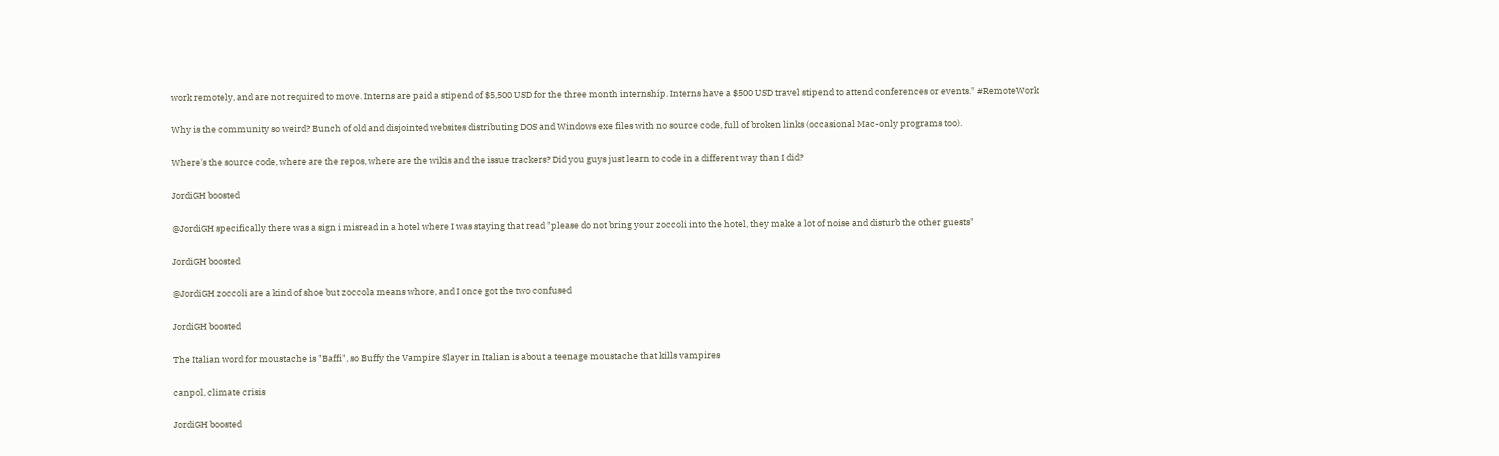work remotely, and are not required to move. Interns are paid a stipend of $5,500 USD for the three month internship. Interns have a $500 USD travel stipend to attend conferences or events." #RemoteWork

Why is the community so weird? Bunch of old and disjointed websites distributing DOS and Windows exe files with no source code, full of broken links (occasional Mac-only programs too).

Where's the source code, where are the repos, where are the wikis and the issue trackers? Did you guys just learn to code in a different way than I did?

JordiGH boosted

@JordiGH specifically there was a sign i misread in a hotel where I was staying that read "please do not bring your zoccoli into the hotel, they make a lot of noise and disturb the other guests"

JordiGH boosted

@JordiGH zoccoli are a kind of shoe but zoccola means whore, and I once got the two confused

JordiGH boosted

The Italian word for moustache is "Baffi", so Buffy the Vampire Slayer in Italian is about a teenage moustache that kills vampires

canpol, climate crisis

JordiGH boosted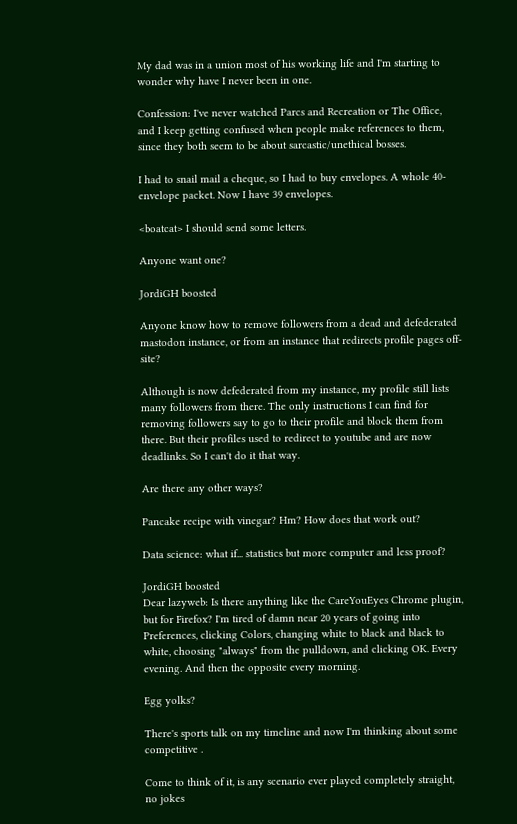My dad was in a union most of his working life and I'm starting to wonder why have I never been in one.

Confession: I've never watched Parcs and Recreation or The Office, and I keep getting confused when people make references to them, since they both seem to be about sarcastic/unethical bosses.

I had to snail mail a cheque, so I had to buy envelopes. A whole 40-envelope packet. Now I have 39 envelopes.

<boatcat> I should send some letters.

Anyone want one?

JordiGH boosted

Anyone know how to remove followers from a dead and defederated mastodon instance, or from an instance that redirects profile pages off-site?

Although is now defederated from my instance, my profile still lists many followers from there. The only instructions I can find for removing followers say to go to their profile and block them from there. But their profiles used to redirect to youtube and are now deadlinks. So I can't do it that way.

Are there any other ways?

Pancake recipe with vinegar? Hm? How does that work out?

Data science: what if... statistics but more computer and less proof?

JordiGH boosted
Dear lazyweb: Is there anything like the CareYouEyes Chrome plugin, but for Firefox? I'm tired of damn near 20 years of going into Preferences, clicking Colors, changing white to black and black to white, choosing "always" from the pulldown, and clicking OK. Every evening. And then the opposite every morning.

Egg yolks?

There's sports talk on my timeline and now I'm thinking about some competitive .

Come to think of it, is any scenario ever played completely straight, no jokes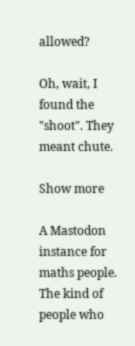allowed?

Oh, wait, I found the "shoot". They meant chute.

Show more

A Mastodon instance for maths people. The kind of people who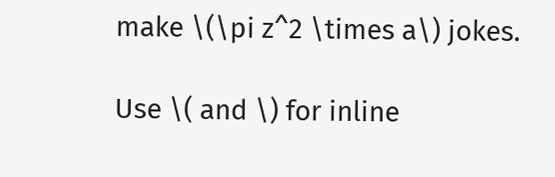make \(\pi z^2 \times a\) jokes.

Use \( and \) for inline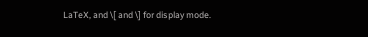LaTeX, and \[ and \] for display mode.